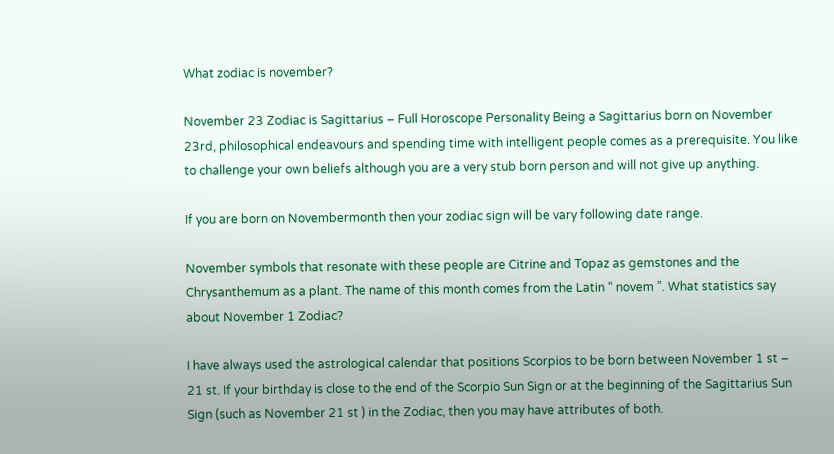What zodiac is november?

November 23 Zodiac is Sagittarius – Full Horoscope Personality Being a Sagittarius born on November 23rd, philosophical endeavours and spending time with intelligent people comes as a prerequisite. You like to challenge your own beliefs although you are a very stub born person and will not give up anything.

If you are born on Novembermonth then your zodiac sign will be vary following date range.

November symbols that resonate with these people are Citrine and Topaz as gemstones and the Chrysanthemum as a plant. The name of this month comes from the Latin “ novem ”. What statistics say about November 1 Zodiac?

I have always used the astrological calendar that positions Scorpios to be born between November 1 st – 21 st. If your birthday is close to the end of the Scorpio Sun Sign or at the beginning of the Sagittarius Sun Sign (such as November 21 st ) in the Zodiac, then you may have attributes of both.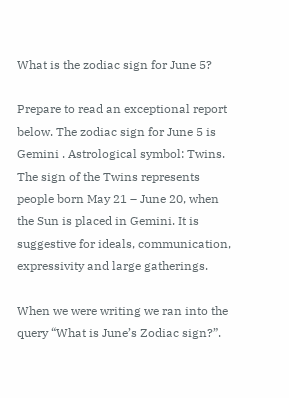What is the zodiac sign for June 5?

Prepare to read an exceptional report below. The zodiac sign for June 5 is Gemini . Astrological symbol: Twins. The sign of the Twins represents people born May 21 – June 20, when the Sun is placed in Gemini. It is suggestive for ideals, communication, expressivity and large gatherings.

When we were writing we ran into the query “What is June’s Zodiac sign?”.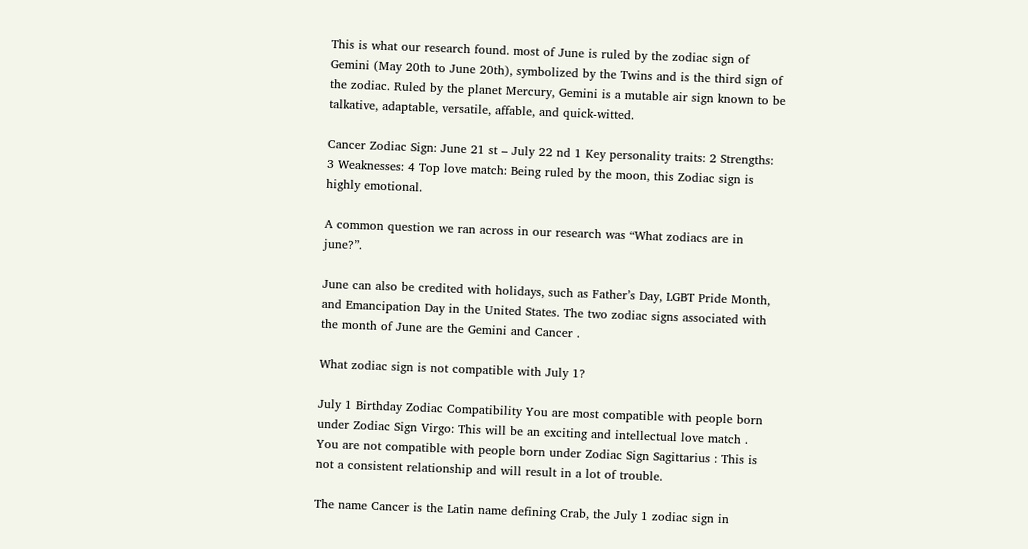This is what our research found. most of June is ruled by the zodiac sign of Gemini (May 20th to June 20th), symbolized by the Twins and is the third sign of the zodiac. Ruled by the planet Mercury, Gemini is a mutable air sign known to be talkative, adaptable, versatile, affable, and quick-witted.

Cancer Zodiac Sign: June 21 st – July 22 nd 1 Key personality traits: 2 Strengths: 3 Weaknesses: 4 Top love match: Being ruled by the moon, this Zodiac sign is highly emotional.

A common question we ran across in our research was “What zodiacs are in june?”.

June can also be credited with holidays, such as Father’s Day, LGBT Pride Month, and Emancipation Day in the United States. The two zodiac signs associated with the month of June are the Gemini and Cancer .

What zodiac sign is not compatible with July 1?

July 1 Birthday Zodiac Compatibility You are most compatible with people born under Zodiac Sign Virgo: This will be an exciting and intellectual love match . You are not compatible with people born under Zodiac Sign Sagittarius : This is not a consistent relationship and will result in a lot of trouble.

The name Cancer is the Latin name defining Crab, the July 1 zodiac sign in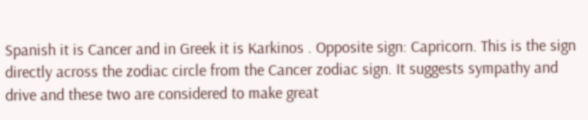Spanish it is Cancer and in Greek it is Karkinos . Opposite sign: Capricorn. This is the sign directly across the zodiac circle from the Cancer zodiac sign. It suggests sympathy and drive and these two are considered to make great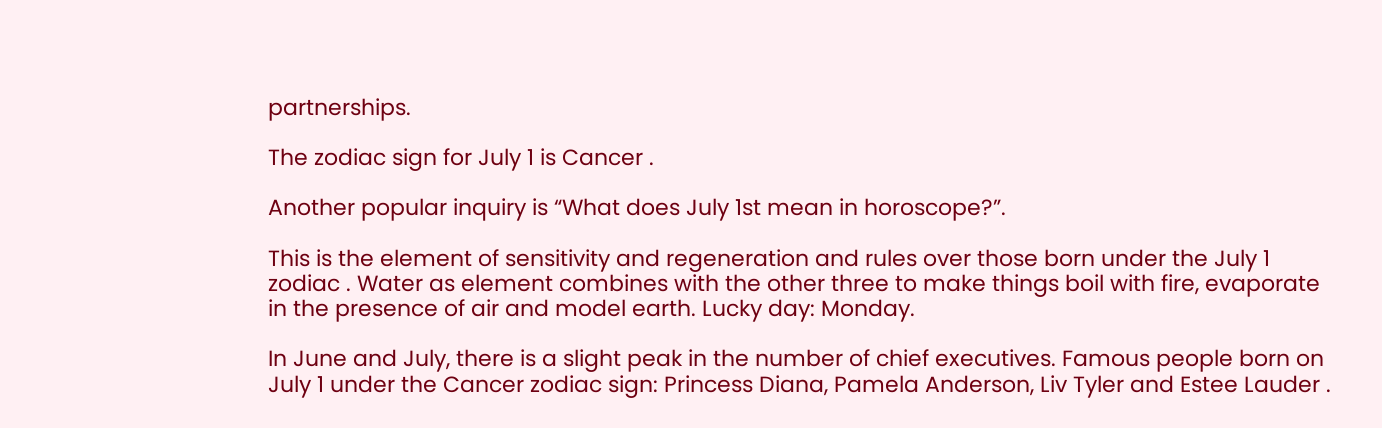partnerships.

The zodiac sign for July 1 is Cancer .

Another popular inquiry is “What does July 1st mean in horoscope?”.

This is the element of sensitivity and regeneration and rules over those born under the July 1 zodiac . Water as element combines with the other three to make things boil with fire, evaporate in the presence of air and model earth. Lucky day: Monday.

In June and July, there is a slight peak in the number of chief executives. Famous people born on July 1 under the Cancer zodiac sign: Princess Diana, Pamela Anderson, Liv Tyler and Estee Lauder .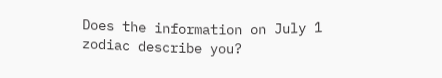Does the information on July 1 zodiac describe you?